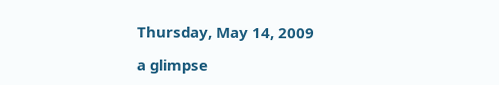Thursday, May 14, 2009

a glimpse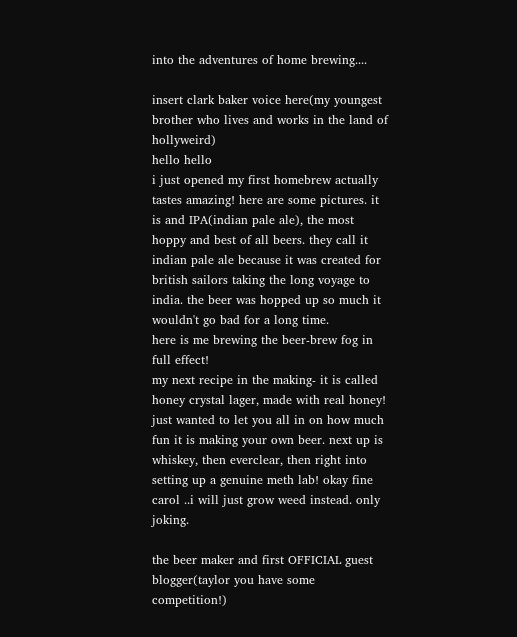into the adventures of home brewing....

insert clark baker voice here(my youngest brother who lives and works in the land of hollyweird)
hello hello
i just opened my first homebrew actually tastes amazing! here are some pictures. it is and IPA(indian pale ale), the most hoppy and best of all beers. they call it indian pale ale because it was created for british sailors taking the long voyage to india. the beer was hopped up so much it wouldn't go bad for a long time.
here is me brewing the beer-brew fog in full effect!
my next recipe in the making- it is called honey crystal lager, made with real honey!
just wanted to let you all in on how much fun it is making your own beer. next up is whiskey, then everclear, then right into setting up a genuine meth lab! okay fine carol ..i will just grow weed instead. only joking.

the beer maker and first OFFICIAL guest blogger(taylor you have some competition!)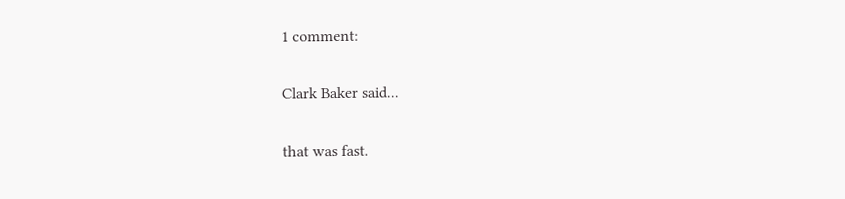1 comment:

Clark Baker said...

that was fast.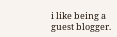i like being a guest blogger.